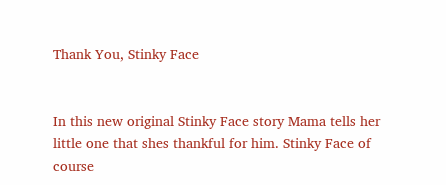Thank You, Stinky Face


In this new original Stinky Face story Mama tells her little one that shes thankful for him. Stinky Face of course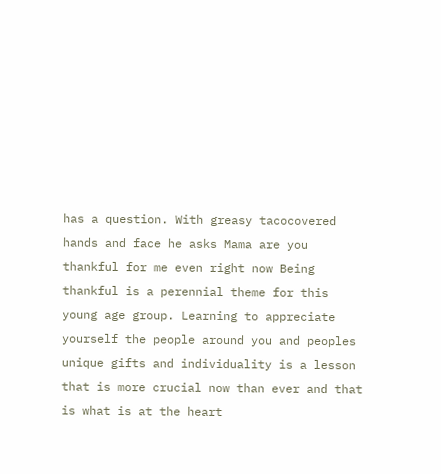has a question. With greasy tacocovered hands and face he asks Mama are you thankful for me even right now Being thankful is a perennial theme for this young age group. Learning to appreciate yourself the people around you and peoples unique gifts and individuality is a lesson that is more crucial now than ever and that is what is at the heart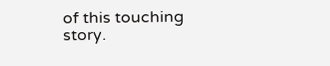of this touching story.